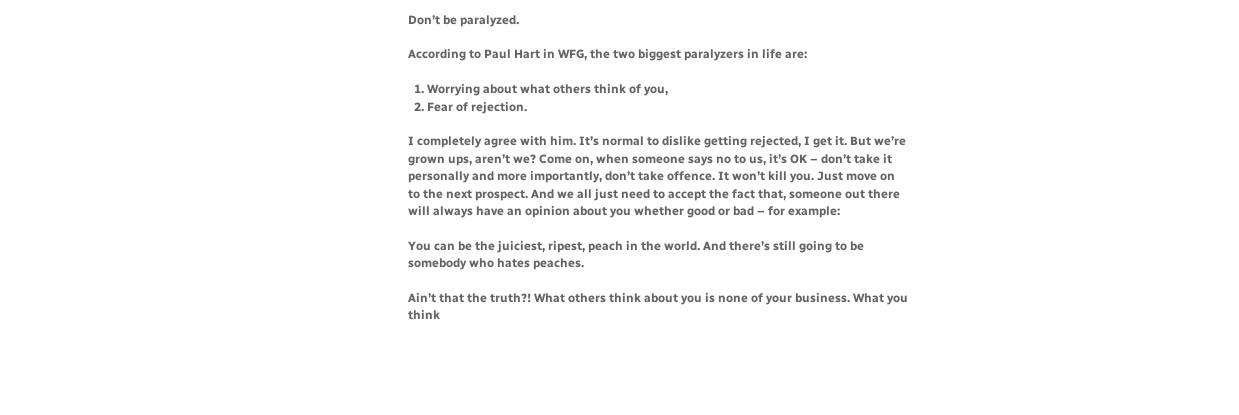Don’t be paralyzed.

According to Paul Hart in WFG, the two biggest paralyzers in life are:

  1. Worrying about what others think of you,
  2. Fear of rejection.

I completely agree with him. It’s normal to dislike getting rejected, I get it. But we’re grown ups, aren’t we? Come on, when someone says no to us, it’s OK – don’t take it personally and more importantly, don’t take offence. It won’t kill you. Just move on to the next prospect. And we all just need to accept the fact that, someone out there will always have an opinion about you whether good or bad – for example:

You can be the juiciest, ripest, peach in the world. And there’s still going to be somebody who hates peaches.

Ain’t that the truth?! What others think about you is none of your business. What you think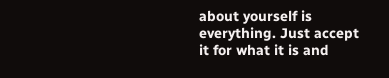about yourself is everything. Just accept it for what it is and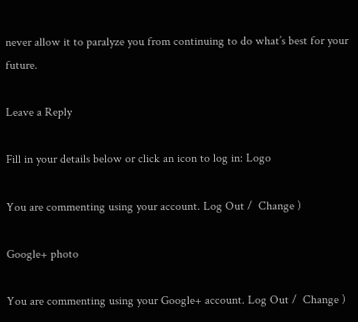never allow it to paralyze you from continuing to do what’s best for your future.

Leave a Reply

Fill in your details below or click an icon to log in: Logo

You are commenting using your account. Log Out /  Change )

Google+ photo

You are commenting using your Google+ account. Log Out /  Change )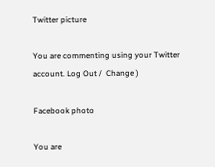Twitter picture

You are commenting using your Twitter account. Log Out /  Change )

Facebook photo

You are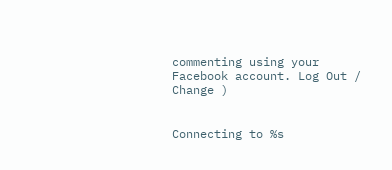commenting using your Facebook account. Log Out /  Change )


Connecting to %s